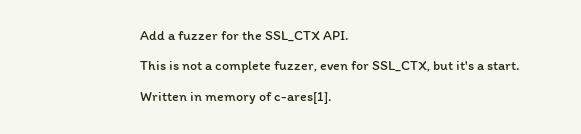Add a fuzzer for the SSL_CTX API.

This is not a complete fuzzer, even for SSL_CTX, but it's a start.

Written in memory of c-ares[1].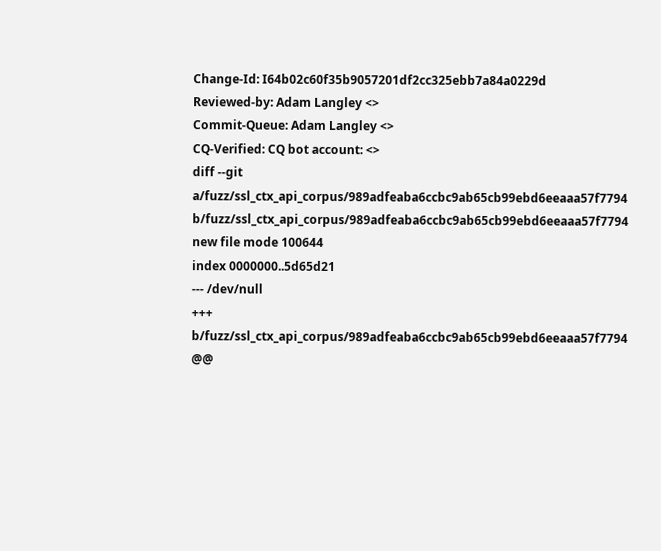Change-Id: I64b02c60f35b9057201df2cc325ebb7a84a0229d
Reviewed-by: Adam Langley <>
Commit-Queue: Adam Langley <>
CQ-Verified: CQ bot account: <>
diff --git a/fuzz/ssl_ctx_api_corpus/989adfeaba6ccbc9ab65cb99ebd6eeaaa57f7794 b/fuzz/ssl_ctx_api_corpus/989adfeaba6ccbc9ab65cb99ebd6eeaaa57f7794
new file mode 100644
index 0000000..5d65d21
--- /dev/null
+++ b/fuzz/ssl_ctx_api_corpus/989adfeaba6ccbc9ab65cb99ebd6eeaaa57f7794
@@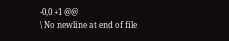-0,0 +1 @@
\ No newline at end of file